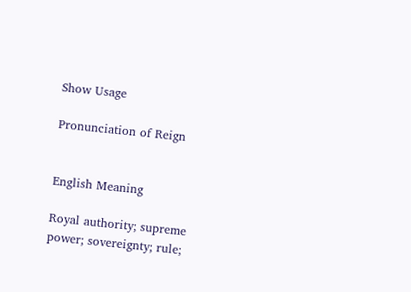Show Usage

Pronunciation of Reign


English Meaning

Royal authority; supreme power; sovereignty; rule;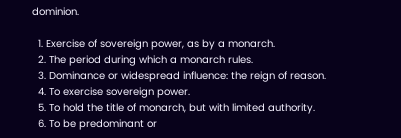dominion.

  1. Exercise of sovereign power, as by a monarch.
  2. The period during which a monarch rules.
  3. Dominance or widespread influence: the reign of reason.
  4. To exercise sovereign power.
  5. To hold the title of monarch, but with limited authority.
  6. To be predominant or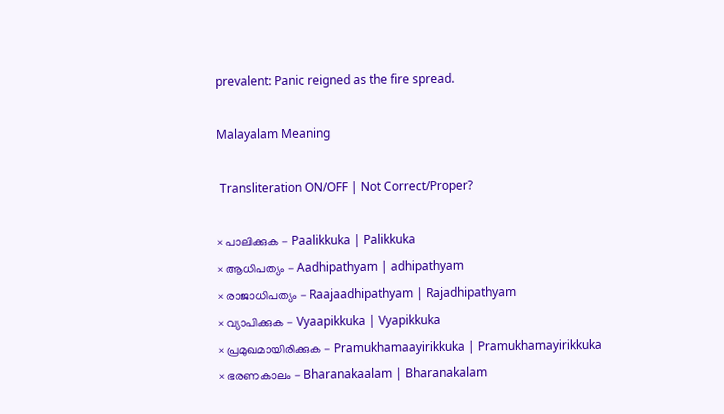prevalent: Panic reigned as the fire spread.

Malayalam Meaning

 Transliteration ON/OFF | Not Correct/Proper?

× പാലിക്കുക - Paalikkuka | Palikkuka
× ആധിപത്യം - Aadhipathyam | adhipathyam
× രാജാധിപത്യം - Raajaadhipathyam | Rajadhipathyam
× വ്യാപിക്കുക - Vyaapikkuka | Vyapikkuka
× പ്രമുഖമായിരിക്കുക - Pramukhamaayirikkuka | Pramukhamayirikkuka
× ഭരണകാലം - Bharanakaalam | Bharanakalam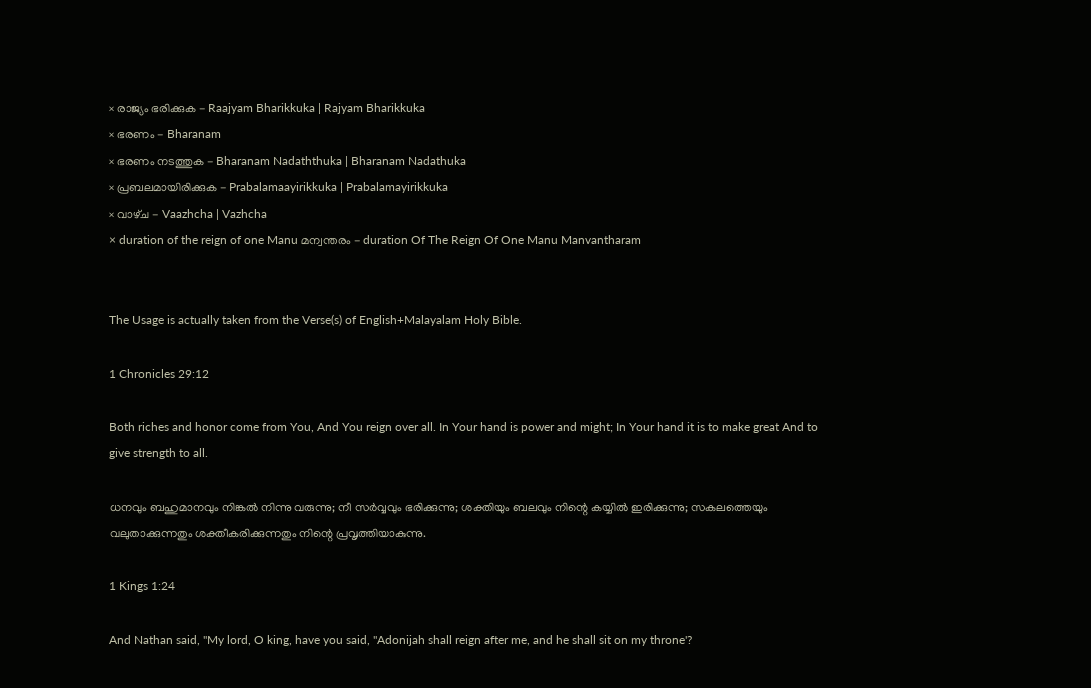× രാജ്യം ഭരിക്കുക - Raajyam Bharikkuka | Rajyam Bharikkuka
× ഭരണം - Bharanam
× ഭരണം നടത്തുക - Bharanam Nadaththuka | Bharanam Nadathuka
× പ്രബലമായിരിക്കുക - Prabalamaayirikkuka | Prabalamayirikkuka
× വാഴ്‌ച - Vaazhcha | Vazhcha
× duration of the reign of one Manu മന്വന്തരം - duration Of The Reign Of One Manu Manvantharam


The Usage is actually taken from the Verse(s) of English+Malayalam Holy Bible.

1 Chronicles 29:12

Both riches and honor come from You, And You reign over all. In Your hand is power and might; In Your hand it is to make great And to give strength to all.

ധനവും ബഹുമാനവും നിങ്കൽ നിന്നു വരുന്നു; നീ സർവ്വവും ഭരിക്കുന്നു; ശക്തിയും ബലവും നിന്റെ കയ്യിൽ ഇരിക്കുന്നു; സകലത്തെയും വലുതാക്കുന്നതും ശക്തീകരിക്കുന്നതും നിന്റെ പ്രവൃത്തിയാകുന്നു.

1 Kings 1:24

And Nathan said, "My lord, O king, have you said, "Adonijah shall reign after me, and he shall sit on my throne'?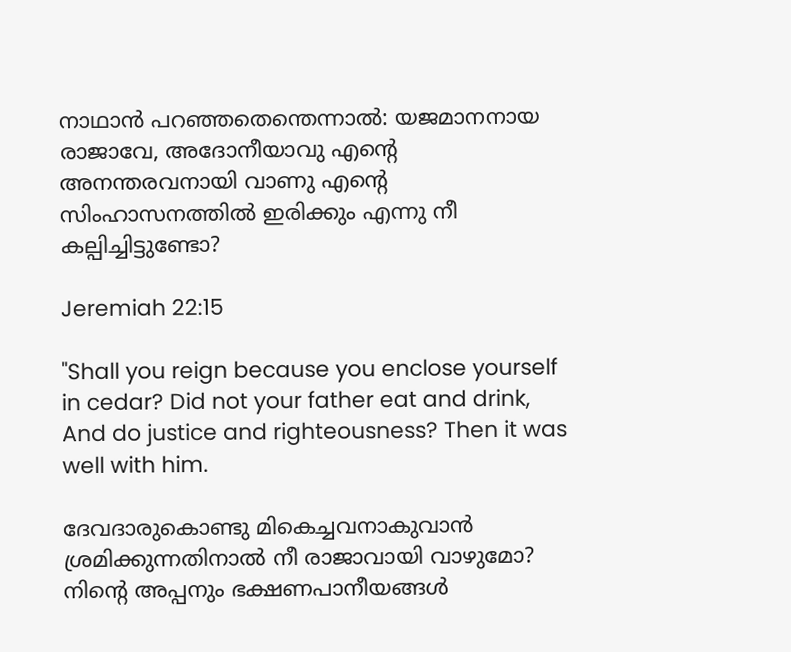നാഥാൻ പറഞ്ഞതെന്തെന്നാൽ: യജമാനനായ രാജാവേ, അദോനീയാവു എന്റെ അനന്തരവനായി വാണു എന്റെ സിംഹാസനത്തിൽ ഇരിക്കും എന്നു നീ കല്പിച്ചിട്ടുണ്ടോ?

Jeremiah 22:15

"Shall you reign because you enclose yourself in cedar? Did not your father eat and drink, And do justice and righteousness? Then it was well with him.

ദേവദാരുകൊണ്ടു മികെച്ചവനാകുവാൻ ശ്രമിക്കുന്നതിനാൽ നീ രാജാവായി വാഴുമോ? നിന്റെ അപ്പനും ഭക്ഷണപാനീയങ്ങൾ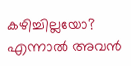കഴിച്ചില്ലയോ? എന്നാൽ അവൻ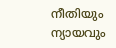നീതിയും ന്യായവും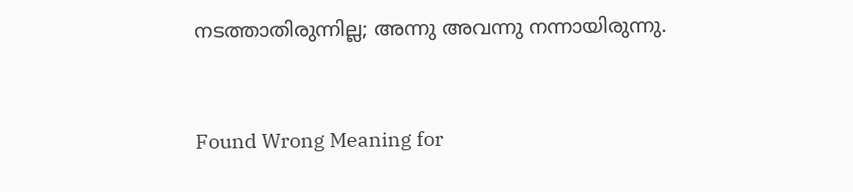നടത്താതിരുന്നില്ല; അന്നു അവന്നു നന്നായിരുന്നു.


Found Wrong Meaning for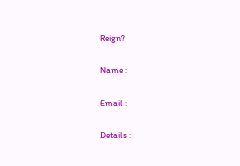Reign?

Name :

Email :

Details :